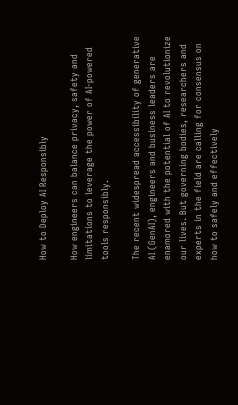How to Deploy AI Responsibly

How engineers can balance privacy, safety and limitations to leverage the power of AI-powered tools responsibly.

The recent widespread accessibility of generative AI (GenAI), engineers and business leaders are enamored with the potential of AI to revolutionize our lives. But governing bodies, researchers and experts in the field are calling for consensus on how to safely and effectively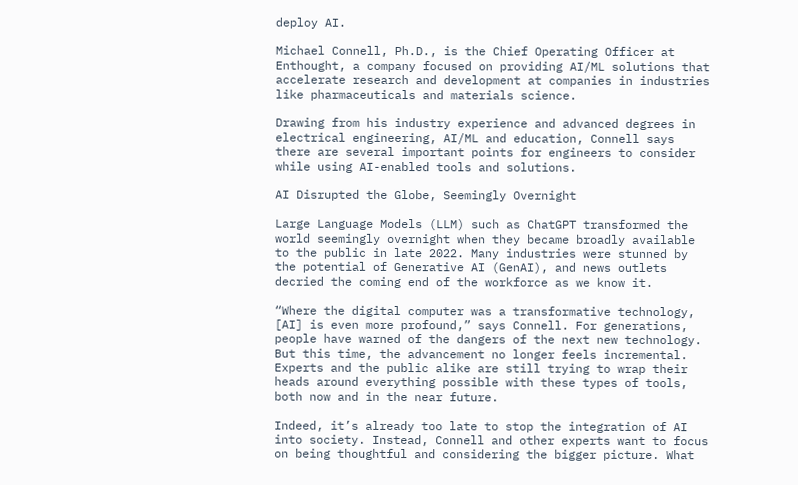deploy AI.

Michael Connell, Ph.D., is the Chief Operating Officer at Enthought, a company focused on providing AI/ML solutions that accelerate research and development at companies in industries like pharmaceuticals and materials science.

Drawing from his industry experience and advanced degrees in electrical engineering, AI/ML and education, Connell says there are several important points for engineers to consider while using AI-enabled tools and solutions.

AI Disrupted the Globe, Seemingly Overnight

Large Language Models (LLM) such as ChatGPT transformed the world seemingly overnight when they became broadly available to the public in late 2022. Many industries were stunned by the potential of Generative AI (GenAI), and news outlets decried the coming end of the workforce as we know it.

“Where the digital computer was a transformative technology, [AI] is even more profound,” says Connell. For generations, people have warned of the dangers of the next new technology. But this time, the advancement no longer feels incremental. Experts and the public alike are still trying to wrap their heads around everything possible with these types of tools, both now and in the near future.

Indeed, it’s already too late to stop the integration of AI into society. Instead, Connell and other experts want to focus on being thoughtful and considering the bigger picture. What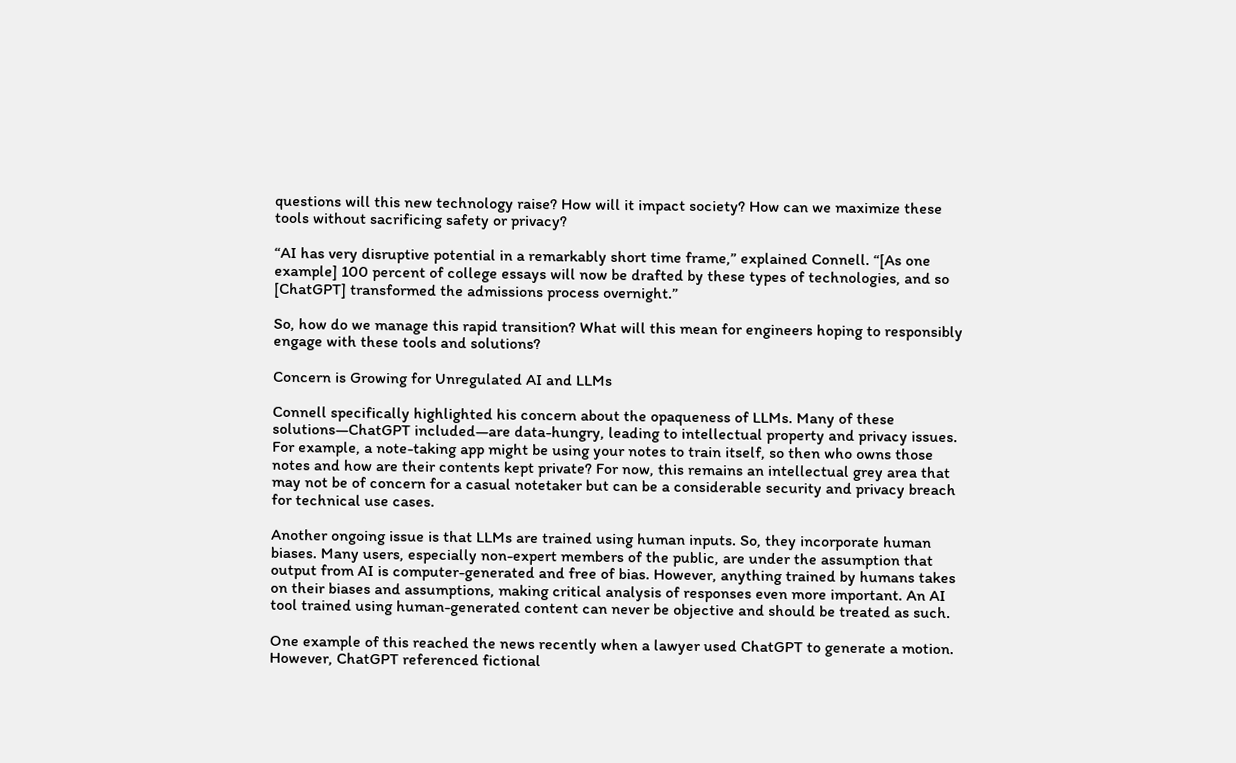questions will this new technology raise? How will it impact society? How can we maximize these tools without sacrificing safety or privacy?

“AI has very disruptive potential in a remarkably short time frame,” explained Connell. “[As one example] 100 percent of college essays will now be drafted by these types of technologies, and so [ChatGPT] transformed the admissions process overnight.”

So, how do we manage this rapid transition? What will this mean for engineers hoping to responsibly engage with these tools and solutions?

Concern is Growing for Unregulated AI and LLMs

Connell specifically highlighted his concern about the opaqueness of LLMs. Many of these solutions—ChatGPT included—are data-hungry, leading to intellectual property and privacy issues. For example, a note-taking app might be using your notes to train itself, so then who owns those notes and how are their contents kept private? For now, this remains an intellectual grey area that may not be of concern for a casual notetaker but can be a considerable security and privacy breach for technical use cases.

Another ongoing issue is that LLMs are trained using human inputs. So, they incorporate human biases. Many users, especially non-expert members of the public, are under the assumption that output from AI is computer-generated and free of bias. However, anything trained by humans takes on their biases and assumptions, making critical analysis of responses even more important. An AI tool trained using human-generated content can never be objective and should be treated as such.

One example of this reached the news recently when a lawyer used ChatGPT to generate a motion. However, ChatGPT referenced fictional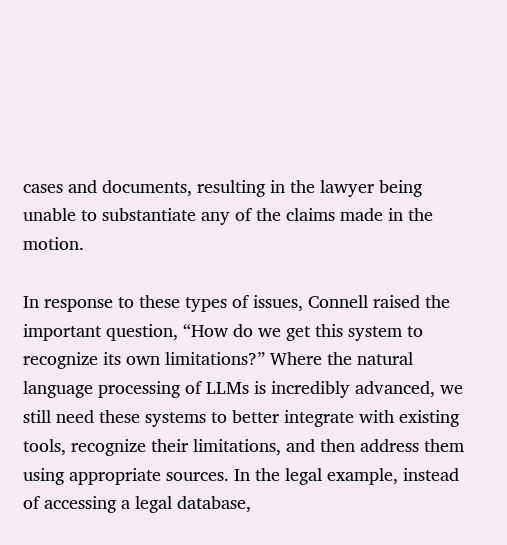cases and documents, resulting in the lawyer being unable to substantiate any of the claims made in the motion.

In response to these types of issues, Connell raised the important question, “How do we get this system to recognize its own limitations?” Where the natural language processing of LLMs is incredibly advanced, we still need these systems to better integrate with existing tools, recognize their limitations, and then address them using appropriate sources. In the legal example, instead of accessing a legal database,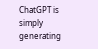ChatGPT is simply generating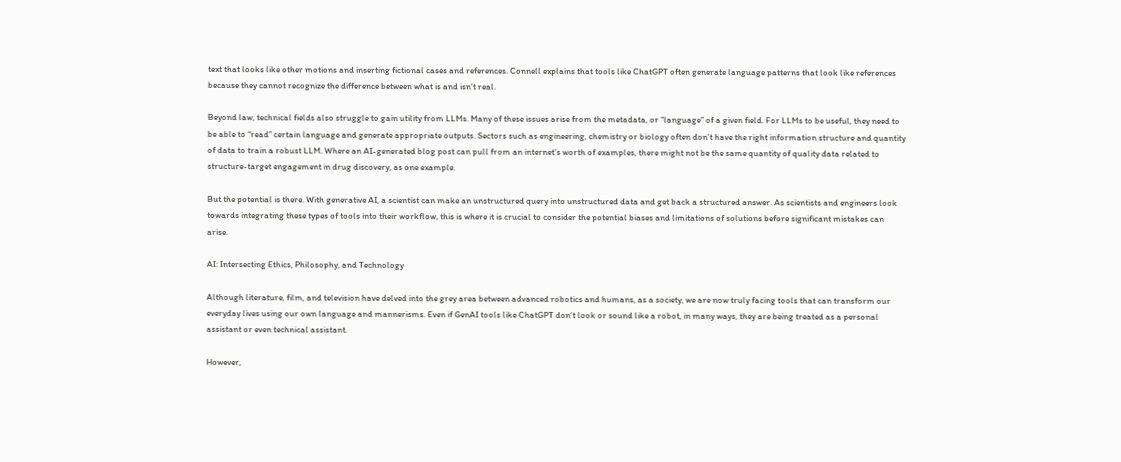text that looks like other motions and inserting fictional cases and references. Connell explains that tools like ChatGPT often generate language patterns that look like references because they cannot recognize the difference between what is and isn’t real.

Beyond law, technical fields also struggle to gain utility from LLMs. Many of these issues arise from the metadata, or “language” of a given field. For LLMs to be useful, they need to be able to “read” certain language and generate appropriate outputs. Sectors such as engineering, chemistry or biology often don’t have the right information structure and quantity of data to train a robust LLM. Where an AI-generated blog post can pull from an internet’s worth of examples, there might not be the same quantity of quality data related to structure-target engagement in drug discovery, as one example.

But the potential is there. With generative AI, a scientist can make an unstructured query into unstructured data and get back a structured answer. As scientists and engineers look towards integrating these types of tools into their workflow, this is where it is crucial to consider the potential biases and limitations of solutions before significant mistakes can arise.

AI: Intersecting Ethics, Philosophy, and Technology

Although literature, film, and television have delved into the grey area between advanced robotics and humans, as a society, we are now truly facing tools that can transform our everyday lives using our own language and mannerisms. Even if GenAI tools like ChatGPT don’t look or sound like a robot, in many ways, they are being treated as a personal assistant or even technical assistant.

However,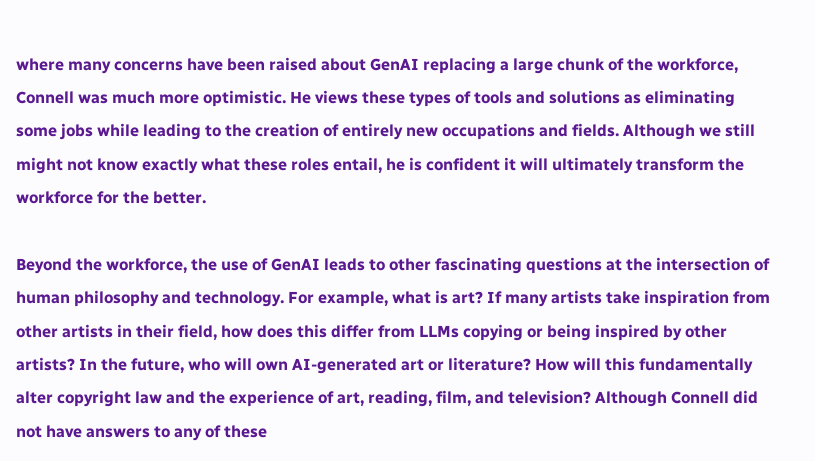where many concerns have been raised about GenAI replacing a large chunk of the workforce, Connell was much more optimistic. He views these types of tools and solutions as eliminating some jobs while leading to the creation of entirely new occupations and fields. Although we still might not know exactly what these roles entail, he is confident it will ultimately transform the workforce for the better.

Beyond the workforce, the use of GenAI leads to other fascinating questions at the intersection of human philosophy and technology. For example, what is art? If many artists take inspiration from other artists in their field, how does this differ from LLMs copying or being inspired by other artists? In the future, who will own AI-generated art or literature? How will this fundamentally alter copyright law and the experience of art, reading, film, and television? Although Connell did not have answers to any of these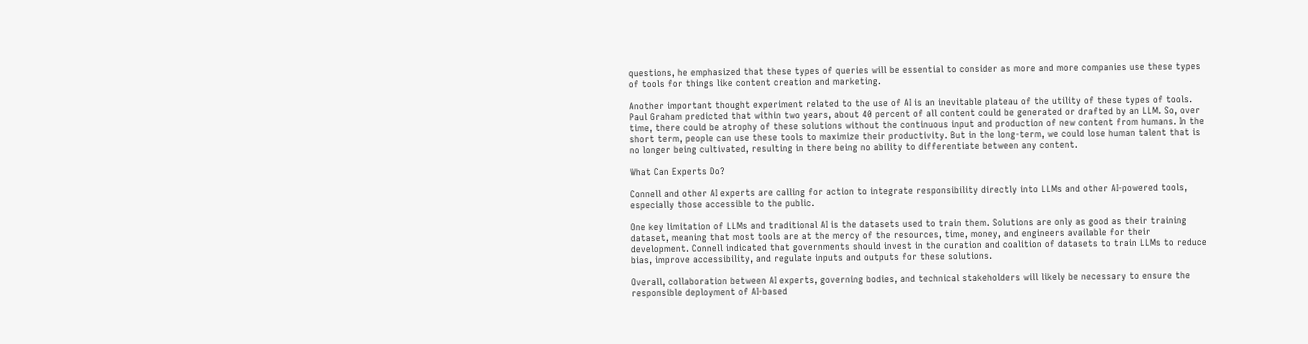questions, he emphasized that these types of queries will be essential to consider as more and more companies use these types of tools for things like content creation and marketing.

Another important thought experiment related to the use of AI is an inevitable plateau of the utility of these types of tools. Paul Graham predicted that within two years, about 40 percent of all content could be generated or drafted by an LLM. So, over time, there could be atrophy of these solutions without the continuous input and production of new content from humans. In the short term, people can use these tools to maximize their productivity. But in the long-term, we could lose human talent that is no longer being cultivated, resulting in there being no ability to differentiate between any content.

What Can Experts Do?

Connell and other AI experts are calling for action to integrate responsibility directly into LLMs and other AI-powered tools, especially those accessible to the public.

One key limitation of LLMs and traditional AI is the datasets used to train them. Solutions are only as good as their training dataset, meaning that most tools are at the mercy of the resources, time, money, and engineers available for their development. Connell indicated that governments should invest in the curation and coalition of datasets to train LLMs to reduce bias, improve accessibility, and regulate inputs and outputs for these solutions.

Overall, collaboration between AI experts, governing bodies, and technical stakeholders will likely be necessary to ensure the responsible deployment of AI-based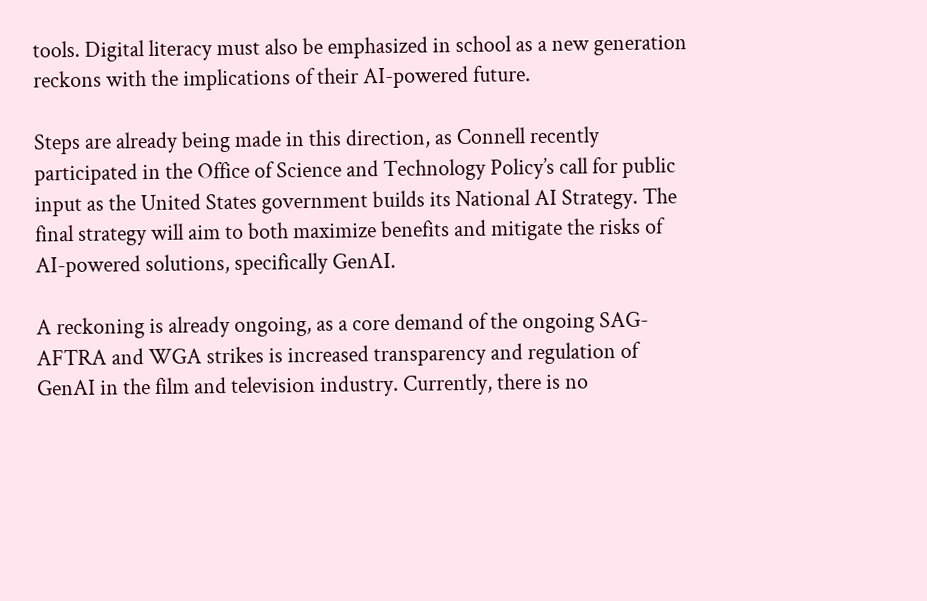tools. Digital literacy must also be emphasized in school as a new generation reckons with the implications of their AI-powered future.

Steps are already being made in this direction, as Connell recently participated in the Office of Science and Technology Policy’s call for public input as the United States government builds its National AI Strategy. The final strategy will aim to both maximize benefits and mitigate the risks of AI-powered solutions, specifically GenAI.

A reckoning is already ongoing, as a core demand of the ongoing SAG-AFTRA and WGA strikes is increased transparency and regulation of GenAI in the film and television industry. Currently, there is no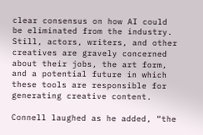clear consensus on how AI could be eliminated from the industry. Still, actors, writers, and other creatives are gravely concerned about their jobs, the art form, and a potential future in which these tools are responsible for generating creative content.

Connell laughed as he added, “the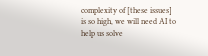complexity of [these issues] is so high, we will need AI to help us solve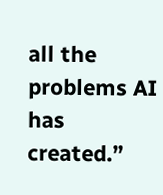all the problems AI has created.”